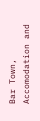Bar Town, Accomodation and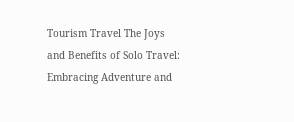Tourism Travel The Joys and Benefits of Solo Travel: Embracing Adventure and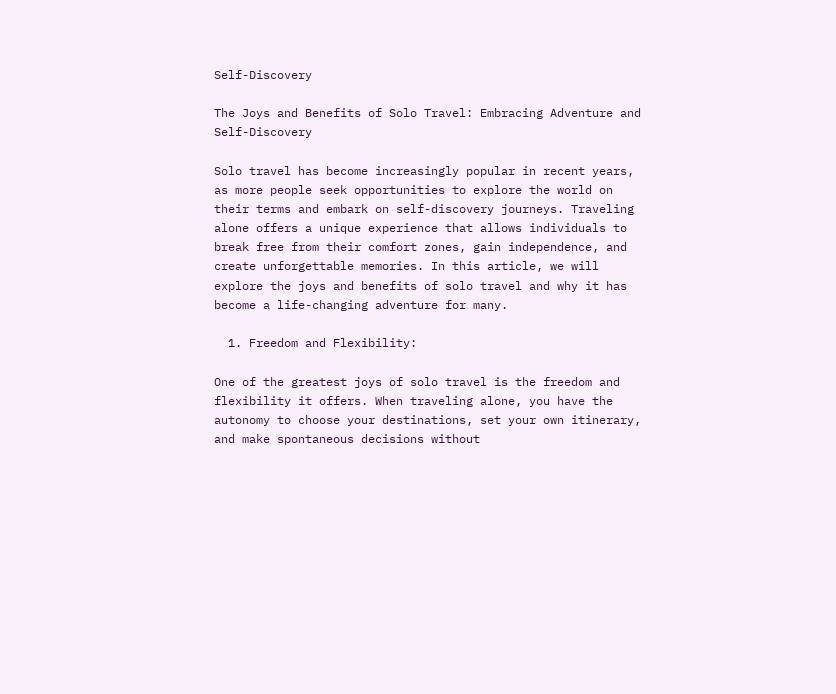Self-Discovery

The Joys and Benefits of Solo Travel: Embracing Adventure and Self-Discovery

Solo travel has become increasingly popular in recent years, as more people seek opportunities to explore the world on their terms and embark on self-discovery journeys. Traveling alone offers a unique experience that allows individuals to break free from their comfort zones, gain independence, and create unforgettable memories. In this article, we will explore the joys and benefits of solo travel and why it has become a life-changing adventure for many.

  1. Freedom and Flexibility:

One of the greatest joys of solo travel is the freedom and flexibility it offers. When traveling alone, you have the autonomy to choose your destinations, set your own itinerary, and make spontaneous decisions without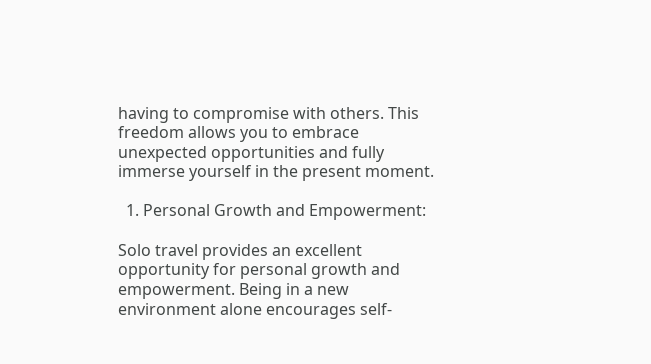having to compromise with others. This freedom allows you to embrace unexpected opportunities and fully immerse yourself in the present moment.

  1. Personal Growth and Empowerment:

Solo travel provides an excellent opportunity for personal growth and empowerment. Being in a new environment alone encourages self-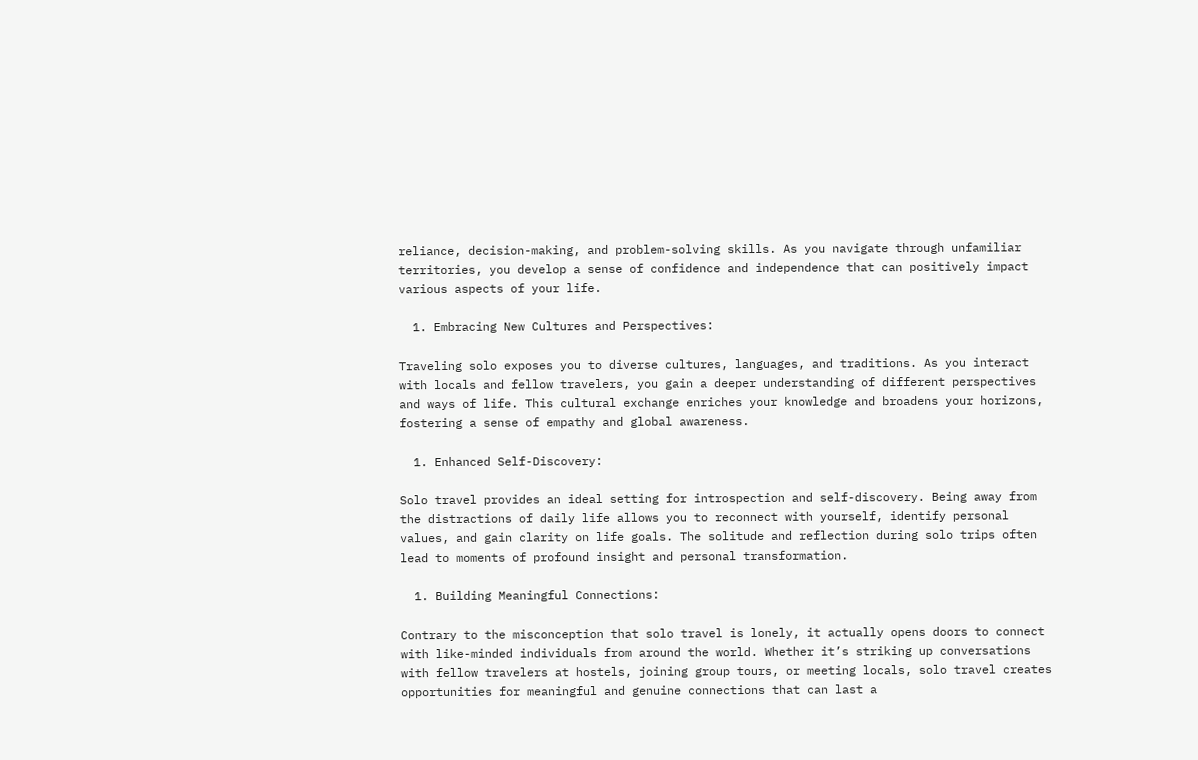reliance, decision-making, and problem-solving skills. As you navigate through unfamiliar territories, you develop a sense of confidence and independence that can positively impact various aspects of your life.

  1. Embracing New Cultures and Perspectives:

Traveling solo exposes you to diverse cultures, languages, and traditions. As you interact with locals and fellow travelers, you gain a deeper understanding of different perspectives and ways of life. This cultural exchange enriches your knowledge and broadens your horizons, fostering a sense of empathy and global awareness.

  1. Enhanced Self-Discovery:

Solo travel provides an ideal setting for introspection and self-discovery. Being away from the distractions of daily life allows you to reconnect with yourself, identify personal values, and gain clarity on life goals. The solitude and reflection during solo trips often lead to moments of profound insight and personal transformation.

  1. Building Meaningful Connections:

Contrary to the misconception that solo travel is lonely, it actually opens doors to connect with like-minded individuals from around the world. Whether it’s striking up conversations with fellow travelers at hostels, joining group tours, or meeting locals, solo travel creates opportunities for meaningful and genuine connections that can last a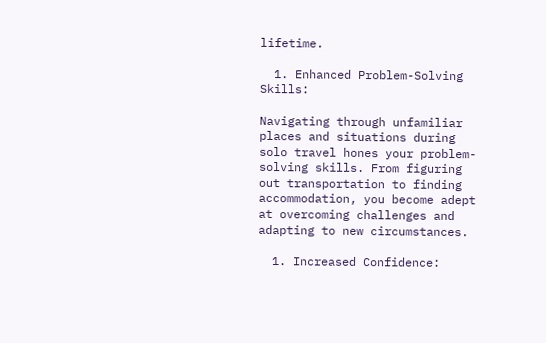lifetime.

  1. Enhanced Problem-Solving Skills:

Navigating through unfamiliar places and situations during solo travel hones your problem-solving skills. From figuring out transportation to finding accommodation, you become adept at overcoming challenges and adapting to new circumstances.

  1. Increased Confidence: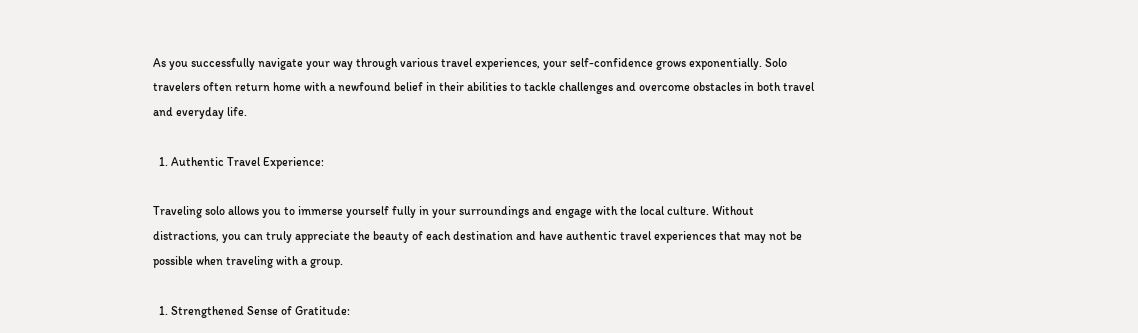As you successfully navigate your way through various travel experiences, your self-confidence grows exponentially. Solo travelers often return home with a newfound belief in their abilities to tackle challenges and overcome obstacles in both travel and everyday life.

  1. Authentic Travel Experience:

Traveling solo allows you to immerse yourself fully in your surroundings and engage with the local culture. Without distractions, you can truly appreciate the beauty of each destination and have authentic travel experiences that may not be possible when traveling with a group.

  1. Strengthened Sense of Gratitude: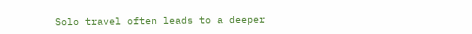Solo travel often leads to a deeper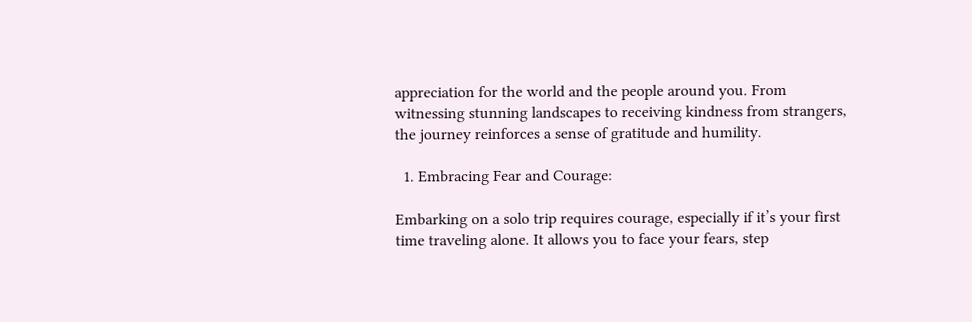appreciation for the world and the people around you. From witnessing stunning landscapes to receiving kindness from strangers, the journey reinforces a sense of gratitude and humility.

  1. Embracing Fear and Courage:

Embarking on a solo trip requires courage, especially if it’s your first time traveling alone. It allows you to face your fears, step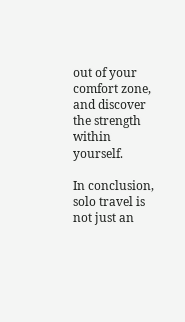out of your comfort zone, and discover the strength within yourself.

In conclusion, solo travel is not just an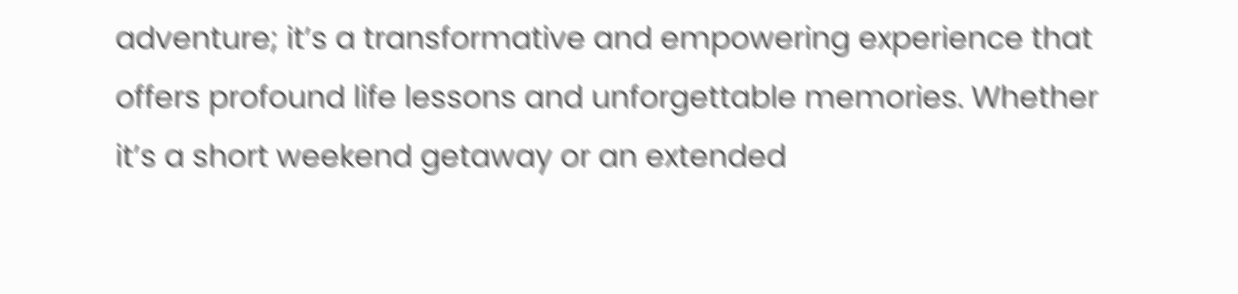adventure; it’s a transformative and empowering experience that offers profound life lessons and unforgettable memories. Whether it’s a short weekend getaway or an extended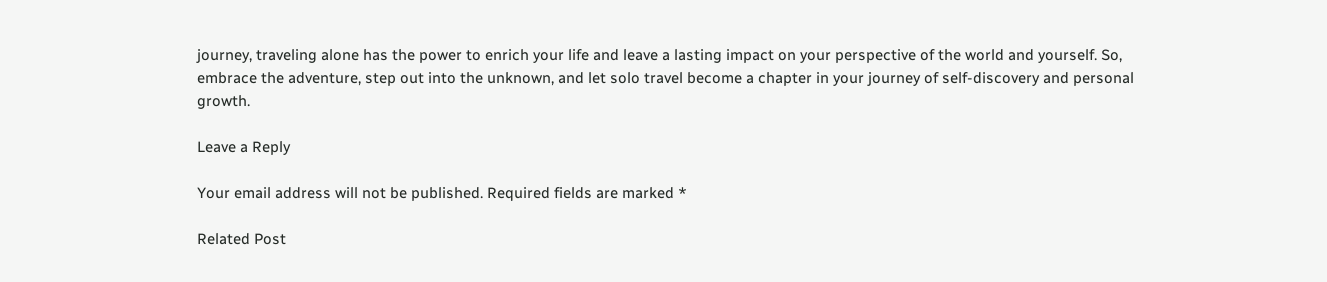journey, traveling alone has the power to enrich your life and leave a lasting impact on your perspective of the world and yourself. So, embrace the adventure, step out into the unknown, and let solo travel become a chapter in your journey of self-discovery and personal growth.

Leave a Reply

Your email address will not be published. Required fields are marked *

Related Post